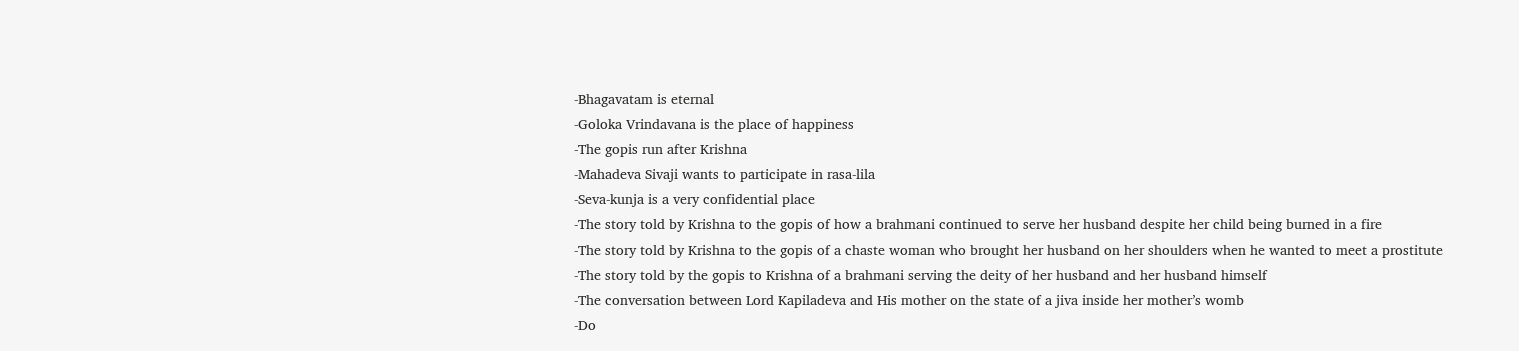-Bhagavatam is eternal
-Goloka Vrindavana is the place of happiness
-The gopis run after Krishna
-Mahadeva Sivaji wants to participate in rasa-lila
-Seva-kunja is a very confidential place
-The story told by Krishna to the gopis of how a brahmani continued to serve her husband despite her child being burned in a fire
-The story told by Krishna to the gopis of a chaste woman who brought her husband on her shoulders when he wanted to meet a prostitute
-The story told by the gopis to Krishna of a brahmani serving the deity of her husband and her husband himself
-The conversation between Lord Kapiladeva and His mother on the state of a jiva inside her mother’s womb
-Do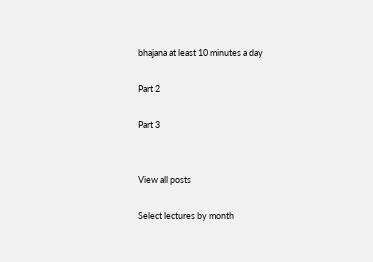bhajana at least 10 minutes a day

Part 2

Part 3


View all posts

Select lectures by month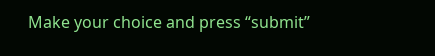Make your choice and press “submit”